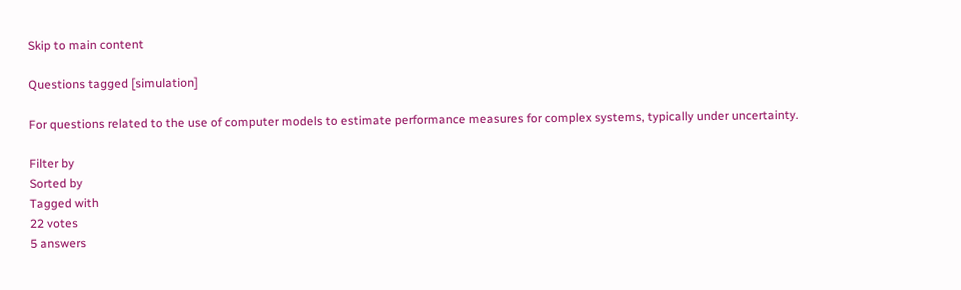Skip to main content

Questions tagged [simulation]

For questions related to the use of computer models to estimate performance measures for complex systems, typically under uncertainty.

Filter by
Sorted by
Tagged with
22 votes
5 answers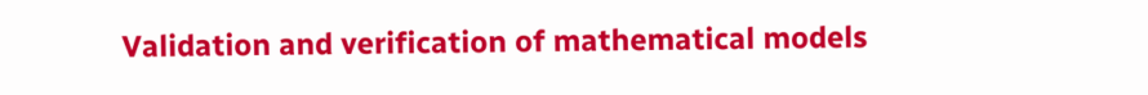Validation and verification of mathematical models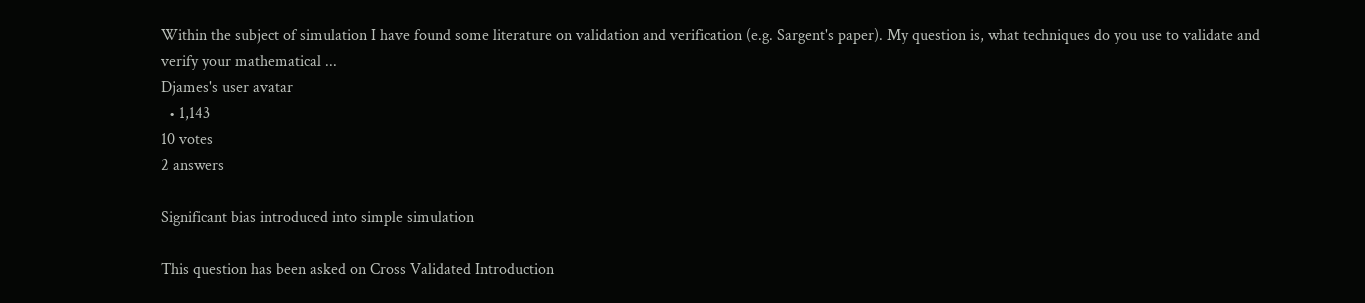Within the subject of simulation I have found some literature on validation and verification (e.g. Sargent's paper). My question is, what techniques do you use to validate and verify your mathematical ...
Djames's user avatar
  • 1,143
10 votes
2 answers

Significant bias introduced into simple simulation

This question has been asked on Cross Validated Introduction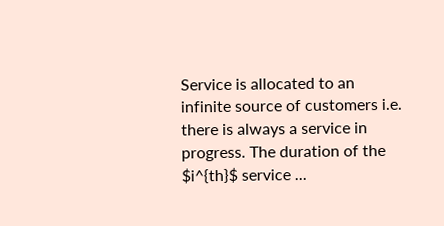Service is allocated to an infinite source of customers i.e. there is always a service in progress. The duration of the $i^{th}$ service ...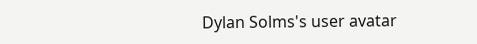Dylan Solms's user avatar